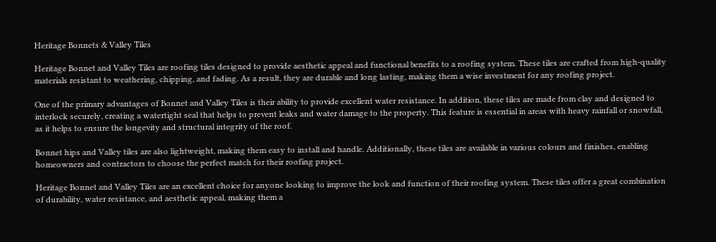Heritage Bonnets & Valley Tiles

Heritage Bonnet and Valley Tiles are roofing tiles designed to provide aesthetic appeal and functional benefits to a roofing system. These tiles are crafted from high-quality materials resistant to weathering, chipping, and fading. As a result, they are durable and long lasting, making them a wise investment for any roofing project.

One of the primary advantages of Bonnet and Valley Tiles is their ability to provide excellent water resistance. In addition, these tiles are made from clay and designed to interlock securely, creating a watertight seal that helps to prevent leaks and water damage to the property. This feature is essential in areas with heavy rainfall or snowfall, as it helps to ensure the longevity and structural integrity of the roof.

Bonnet hips and Valley tiles are also lightweight, making them easy to install and handle. Additionally, these tiles are available in various colours and finishes, enabling homeowners and contractors to choose the perfect match for their roofing project.

Heritage Bonnet and Valley Tiles are an excellent choice for anyone looking to improve the look and function of their roofing system. These tiles offer a great combination of durability, water resistance, and aesthetic appeal, making them a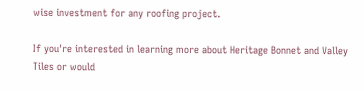wise investment for any roofing project.

If you're interested in learning more about Heritage Bonnet and Valley Tiles or would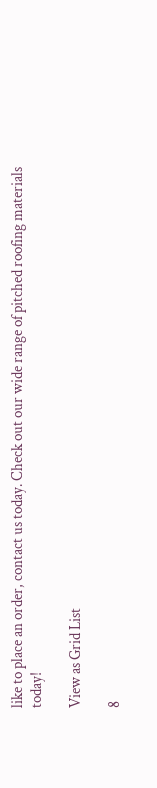like to place an order, contact us today. Check out our wide range of pitched roofing materials today!

View as Grid List

8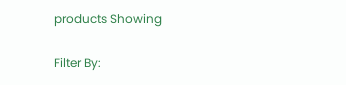products Showing

Filter By: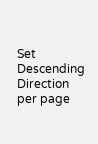Set Descending Direction
per page